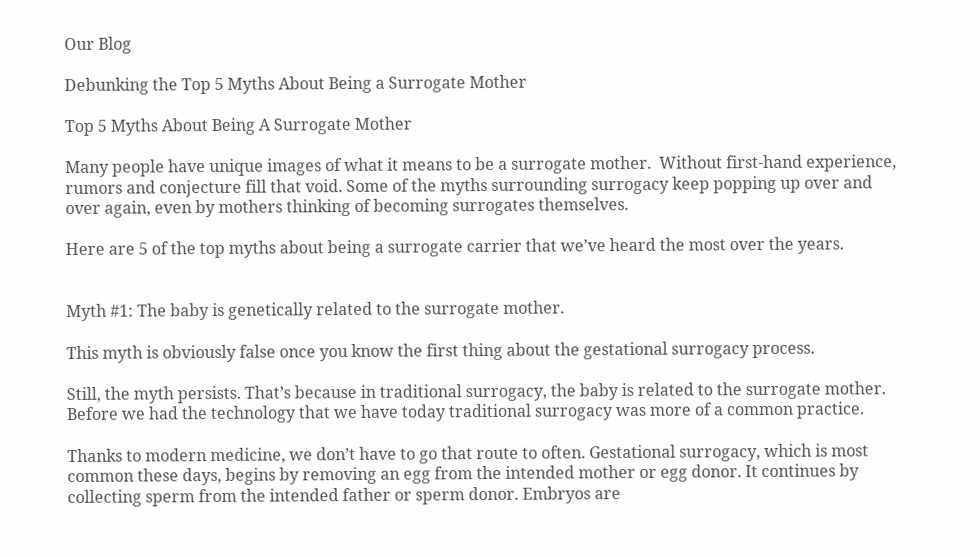Our Blog

Debunking the Top 5 Myths About Being a Surrogate Mother

Top 5 Myths About Being A Surrogate Mother

Many people have unique images of what it means to be a surrogate mother.  Without first-hand experience, rumors and conjecture fill that void. Some of the myths surrounding surrogacy keep popping up over and over again, even by mothers thinking of becoming surrogates themselves.

Here are 5 of the top myths about being a surrogate carrier that we’ve heard the most over the years.


Myth #1: The baby is genetically related to the surrogate mother.

This myth is obviously false once you know the first thing about the gestational surrogacy process.

Still, the myth persists. That’s because in traditional surrogacy, the baby is related to the surrogate mother. Before we had the technology that we have today traditional surrogacy was more of a common practice.

Thanks to modern medicine, we don’t have to go that route to often. Gestational surrogacy, which is most common these days, begins by removing an egg from the intended mother or egg donor. It continues by collecting sperm from the intended father or sperm donor. Embryos are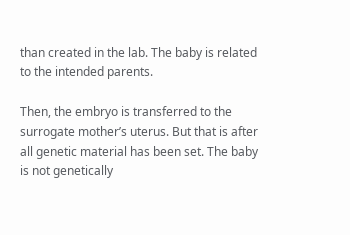than created in the lab. The baby is related to the intended parents.

Then, the embryo is transferred to the surrogate mother’s uterus. But that is after all genetic material has been set. The baby is not genetically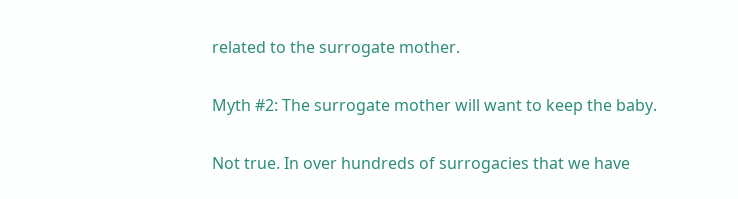related to the surrogate mother.

Myth #2: The surrogate mother will want to keep the baby.

Not true. In over hundreds of surrogacies that we have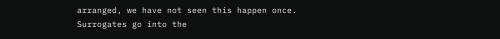arranged, we have not seen this happen once. Surrogates go into the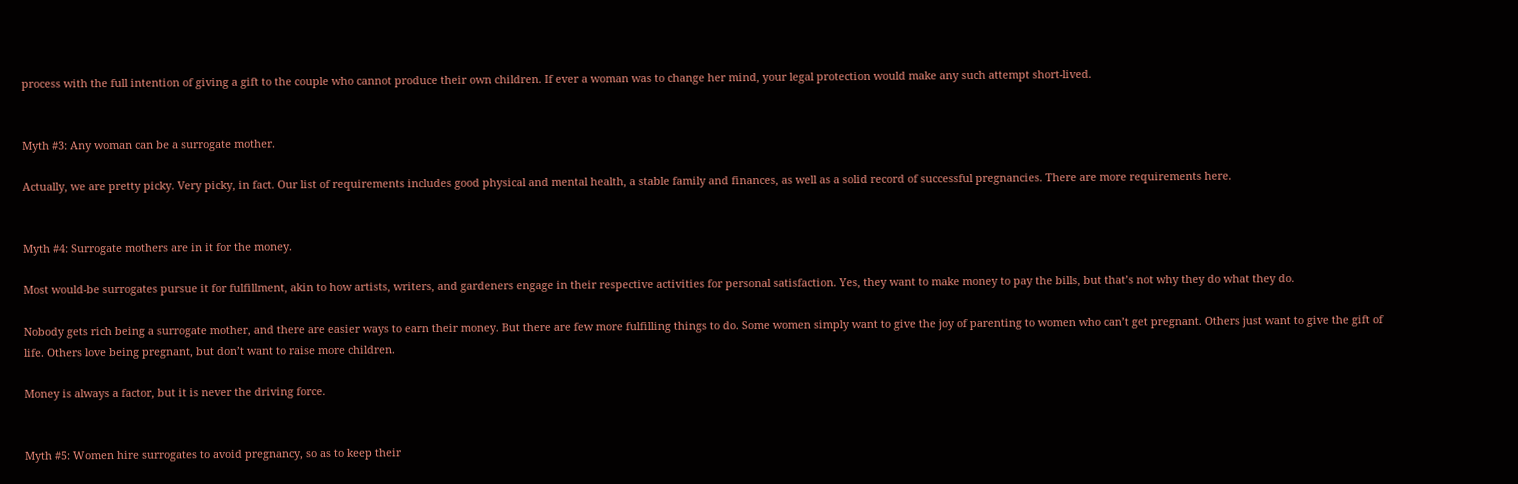process with the full intention of giving a gift to the couple who cannot produce their own children. If ever a woman was to change her mind, your legal protection would make any such attempt short-lived.


Myth #3: Any woman can be a surrogate mother.

Actually, we are pretty picky. Very picky, in fact. Our list of requirements includes good physical and mental health, a stable family and finances, as well as a solid record of successful pregnancies. There are more requirements here.


Myth #4: Surrogate mothers are in it for the money.

Most would-be surrogates pursue it for fulfillment, akin to how artists, writers, and gardeners engage in their respective activities for personal satisfaction. Yes, they want to make money to pay the bills, but that’s not why they do what they do.

Nobody gets rich being a surrogate mother, and there are easier ways to earn their money. But there are few more fulfilling things to do. Some women simply want to give the joy of parenting to women who can’t get pregnant. Others just want to give the gift of life. Others love being pregnant, but don’t want to raise more children.

Money is always a factor, but it is never the driving force.


Myth #5: Women hire surrogates to avoid pregnancy, so as to keep their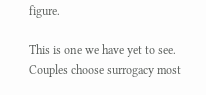figure.

This is one we have yet to see. Couples choose surrogacy most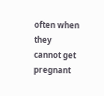often when they cannot get pregnant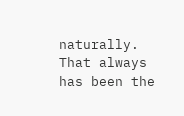naturally. That always has been the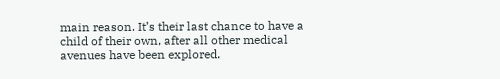main reason. It’s their last chance to have a child of their own, after all other medical avenues have been explored.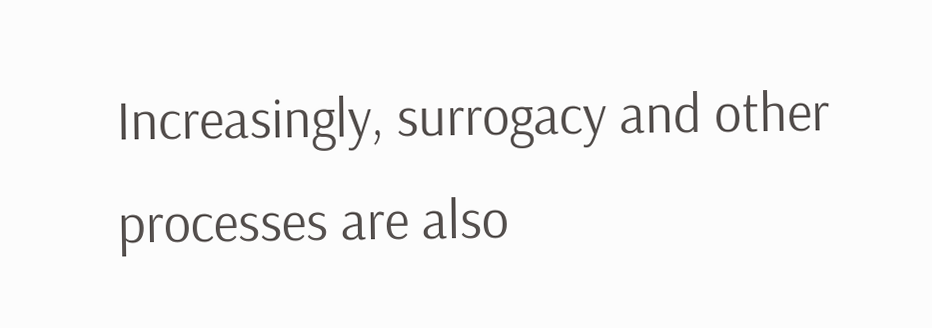Increasingly, surrogacy and other processes are also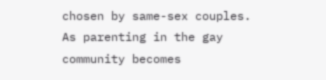chosen by same-sex couples. As parenting in the gay community becomes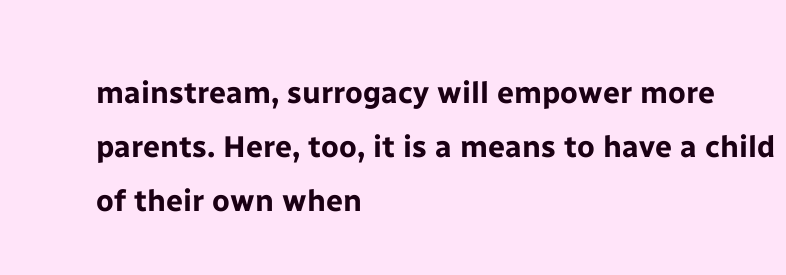mainstream, surrogacy will empower more parents. Here, too, it is a means to have a child of their own when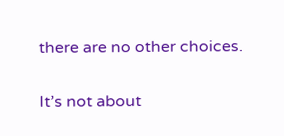there are no other choices.

It’s not about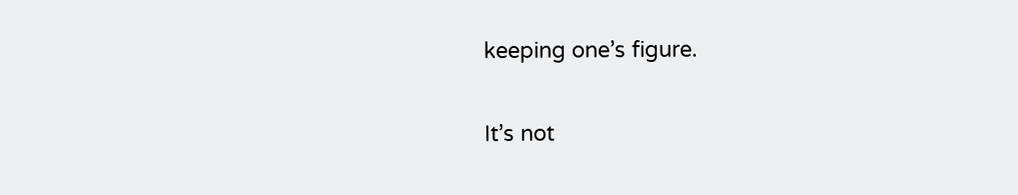keeping one’s figure.

It’s not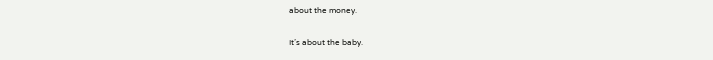about the money.

It’s about the baby.